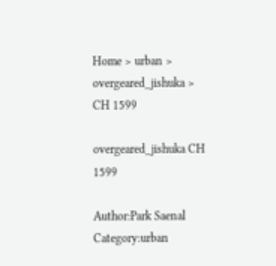Home > urban > overgeared_jishuka > CH 1599

overgeared_jishuka CH 1599

Author:Park Saenal Category:urban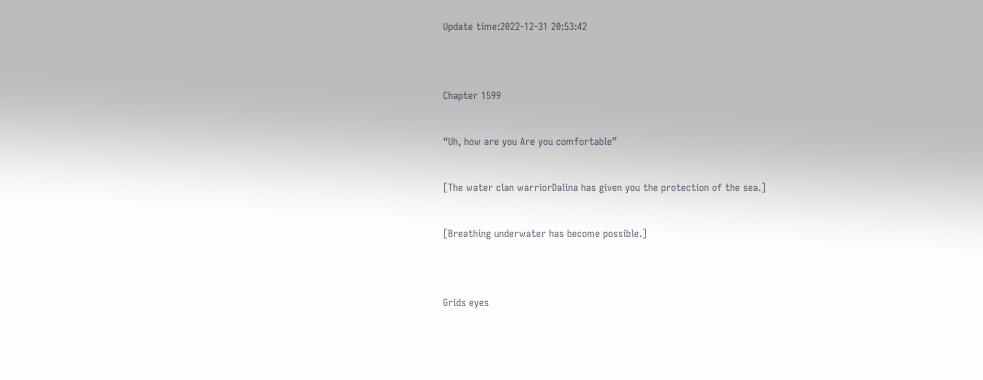Update time:2022-12-31 20:53:42


Chapter 1599

“Uh, how are you Are you comfortable”

[The water clan warriorDalina has given you the protection of the sea.]

[Breathing underwater has become possible.]


Grids eyes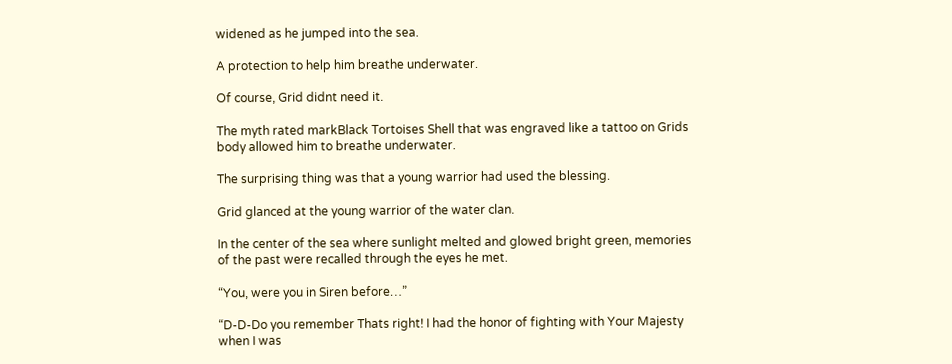widened as he jumped into the sea.

A protection to help him breathe underwater.

Of course, Grid didnt need it.

The myth rated markBlack Tortoises Shell that was engraved like a tattoo on Grids body allowed him to breathe underwater.

The surprising thing was that a young warrior had used the blessing.

Grid glanced at the young warrior of the water clan.

In the center of the sea where sunlight melted and glowed bright green, memories of the past were recalled through the eyes he met.

“You, were you in Siren before…”

“D-D-Do you remember Thats right! I had the honor of fighting with Your Majesty when I was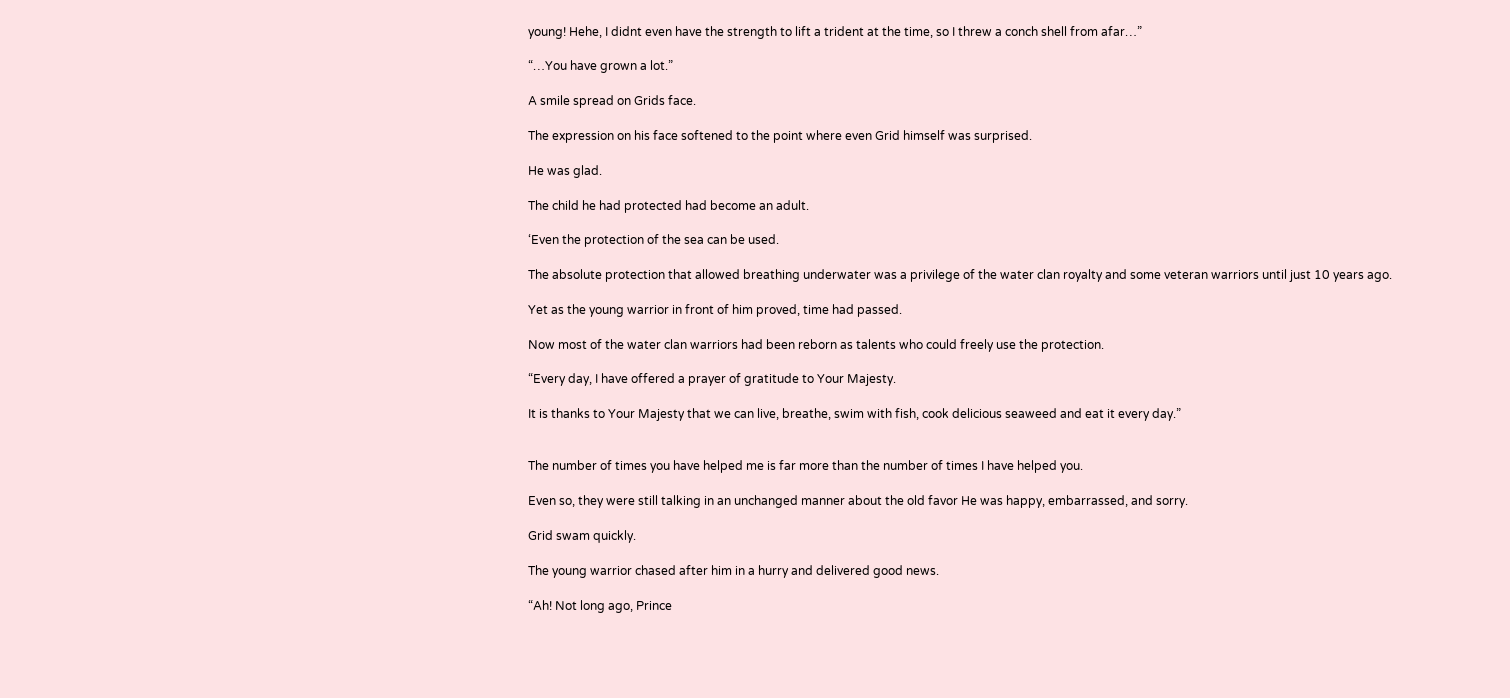young! Hehe, I didnt even have the strength to lift a trident at the time, so I threw a conch shell from afar…”

“…You have grown a lot.”

A smile spread on Grids face.

The expression on his face softened to the point where even Grid himself was surprised.

He was glad.

The child he had protected had become an adult.

‘Even the protection of the sea can be used.

The absolute protection that allowed breathing underwater was a privilege of the water clan royalty and some veteran warriors until just 10 years ago.

Yet as the young warrior in front of him proved, time had passed.

Now most of the water clan warriors had been reborn as talents who could freely use the protection.

“Every day, I have offered a prayer of gratitude to Your Majesty.

It is thanks to Your Majesty that we can live, breathe, swim with fish, cook delicious seaweed and eat it every day.”


The number of times you have helped me is far more than the number of times I have helped you.

Even so, they were still talking in an unchanged manner about the old favor He was happy, embarrassed, and sorry.

Grid swam quickly.

The young warrior chased after him in a hurry and delivered good news.

“Ah! Not long ago, Prince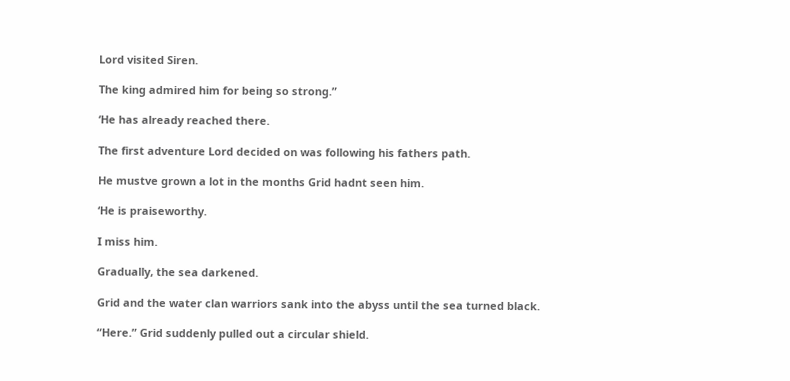Lord visited Siren.

The king admired him for being so strong.”

‘He has already reached there.

The first adventure Lord decided on was following his fathers path.

He mustve grown a lot in the months Grid hadnt seen him.

‘He is praiseworthy.

I miss him.

Gradually, the sea darkened.

Grid and the water clan warriors sank into the abyss until the sea turned black.

“Here.” Grid suddenly pulled out a circular shield.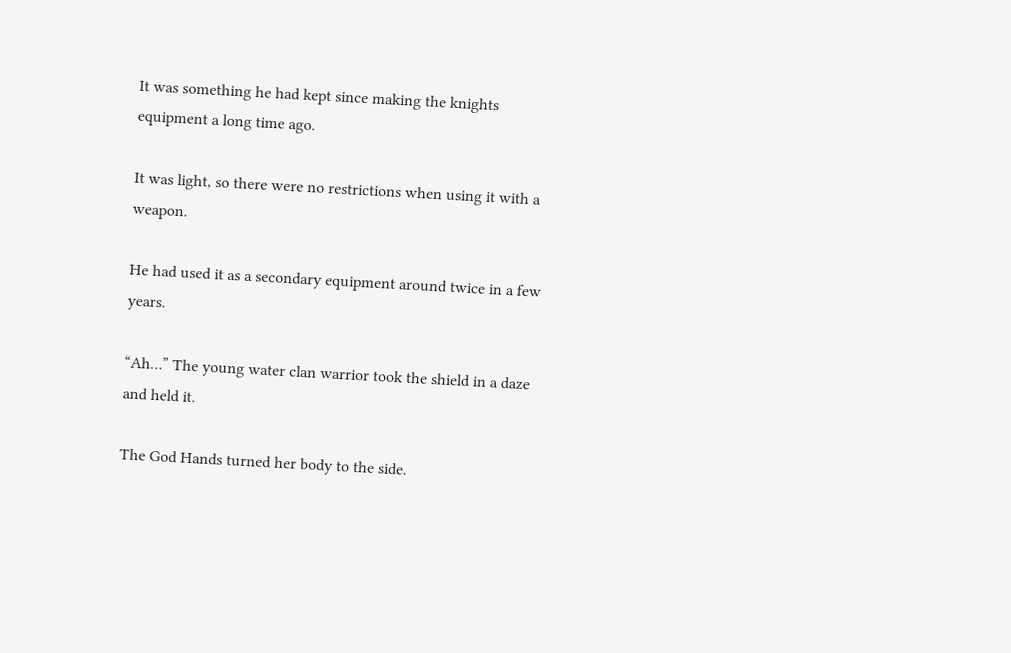It was something he had kept since making the knights equipment a long time ago.

It was light, so there were no restrictions when using it with a weapon.

He had used it as a secondary equipment around twice in a few years.

“Ah…” The young water clan warrior took the shield in a daze and held it.

The God Hands turned her body to the side.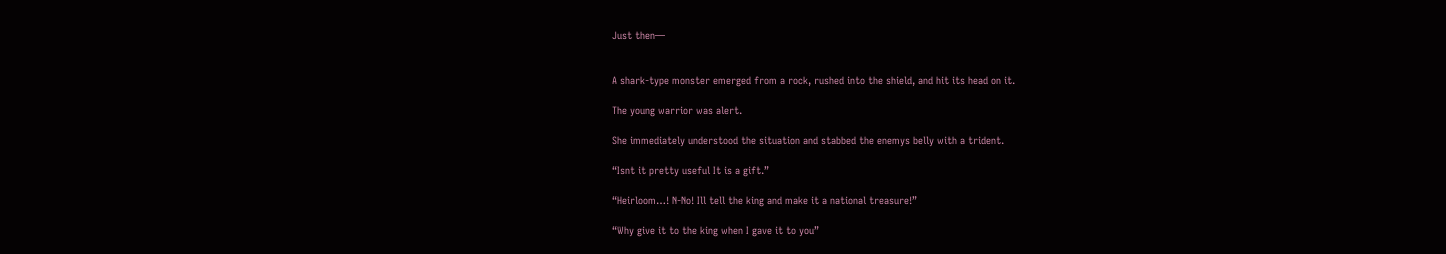Just then—


A shark-type monster emerged from a rock, rushed into the shield, and hit its head on it.

The young warrior was alert.

She immediately understood the situation and stabbed the enemys belly with a trident.

“Isnt it pretty useful It is a gift.”

“Heirloom…! N-No! Ill tell the king and make it a national treasure!”

“Why give it to the king when I gave it to you”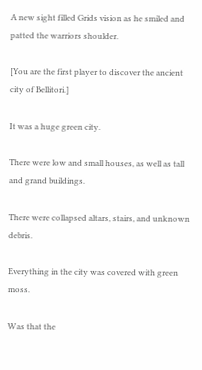A new sight filled Grids vision as he smiled and patted the warriors shoulder.

[You are the first player to discover the ancient city of Bellitori.]

It was a huge green city.

There were low and small houses, as well as tall and grand buildings.

There were collapsed altars, stairs, and unknown debris.

Everything in the city was covered with green moss.

Was that the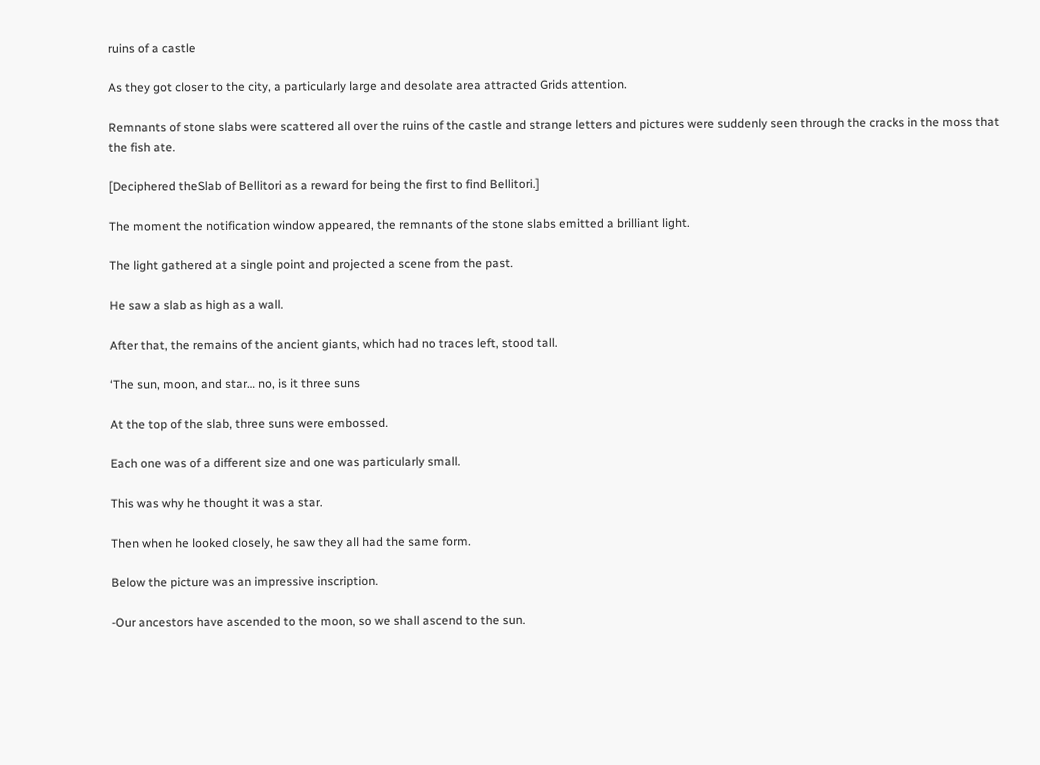ruins of a castle

As they got closer to the city, a particularly large and desolate area attracted Grids attention.

Remnants of stone slabs were scattered all over the ruins of the castle and strange letters and pictures were suddenly seen through the cracks in the moss that the fish ate.

[Deciphered theSlab of Bellitori as a reward for being the first to find Bellitori.]

The moment the notification window appeared, the remnants of the stone slabs emitted a brilliant light.

The light gathered at a single point and projected a scene from the past.

He saw a slab as high as a wall.

After that, the remains of the ancient giants, which had no traces left, stood tall.

‘The sun, moon, and star… no, is it three suns

At the top of the slab, three suns were embossed.

Each one was of a different size and one was particularly small.

This was why he thought it was a star.

Then when he looked closely, he saw they all had the same form.

Below the picture was an impressive inscription.

-Our ancestors have ascended to the moon, so we shall ascend to the sun.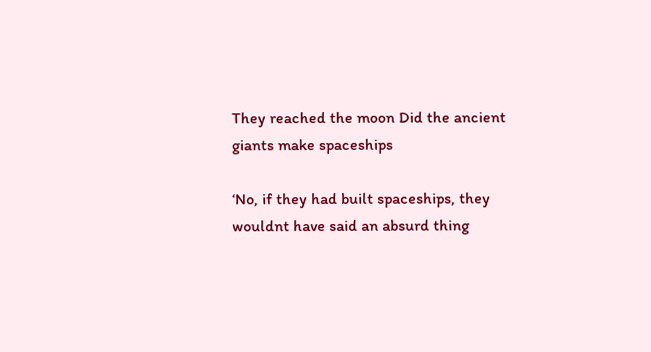They reached the moon Did the ancient giants make spaceships

‘No, if they had built spaceships, they wouldnt have said an absurd thing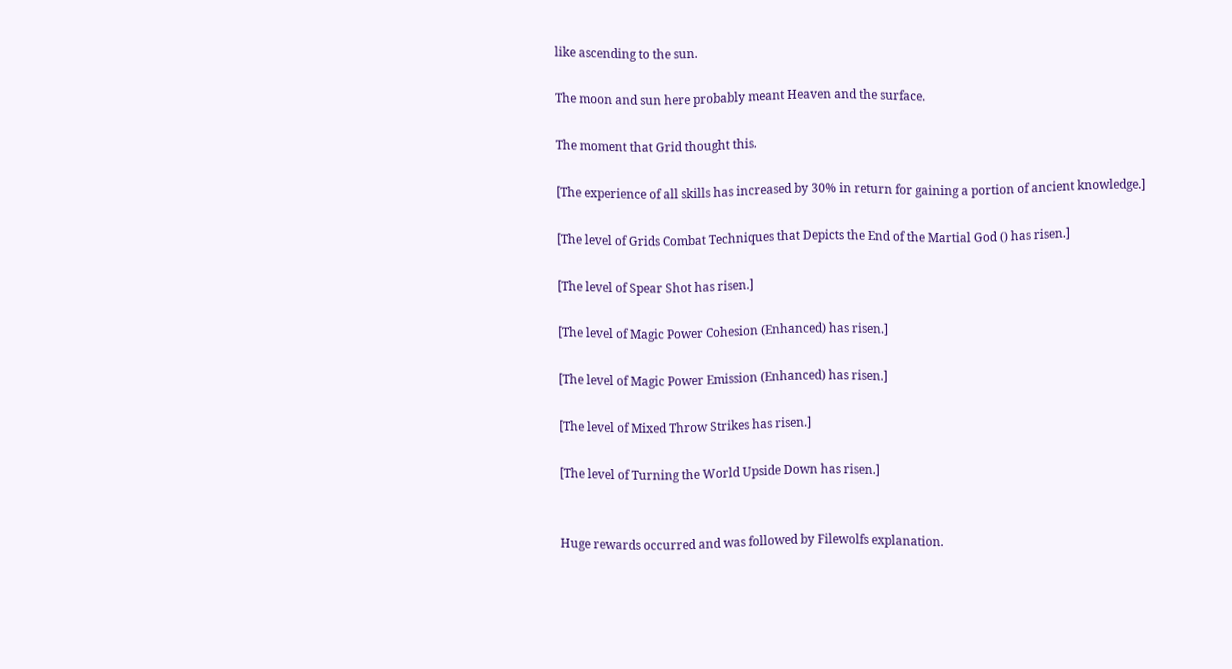like ascending to the sun.

The moon and sun here probably meant Heaven and the surface.

The moment that Grid thought this.

[The experience of all skills has increased by 30% in return for gaining a portion of ancient knowledge.]

[The level of Grids Combat Techniques that Depicts the End of the Martial God () has risen.]

[The level of Spear Shot has risen.]

[The level of Magic Power Cohesion (Enhanced) has risen.]

[The level of Magic Power Emission (Enhanced) has risen.]

[The level of Mixed Throw Strikes has risen.]

[The level of Turning the World Upside Down has risen.]


Huge rewards occurred and was followed by Filewolfs explanation.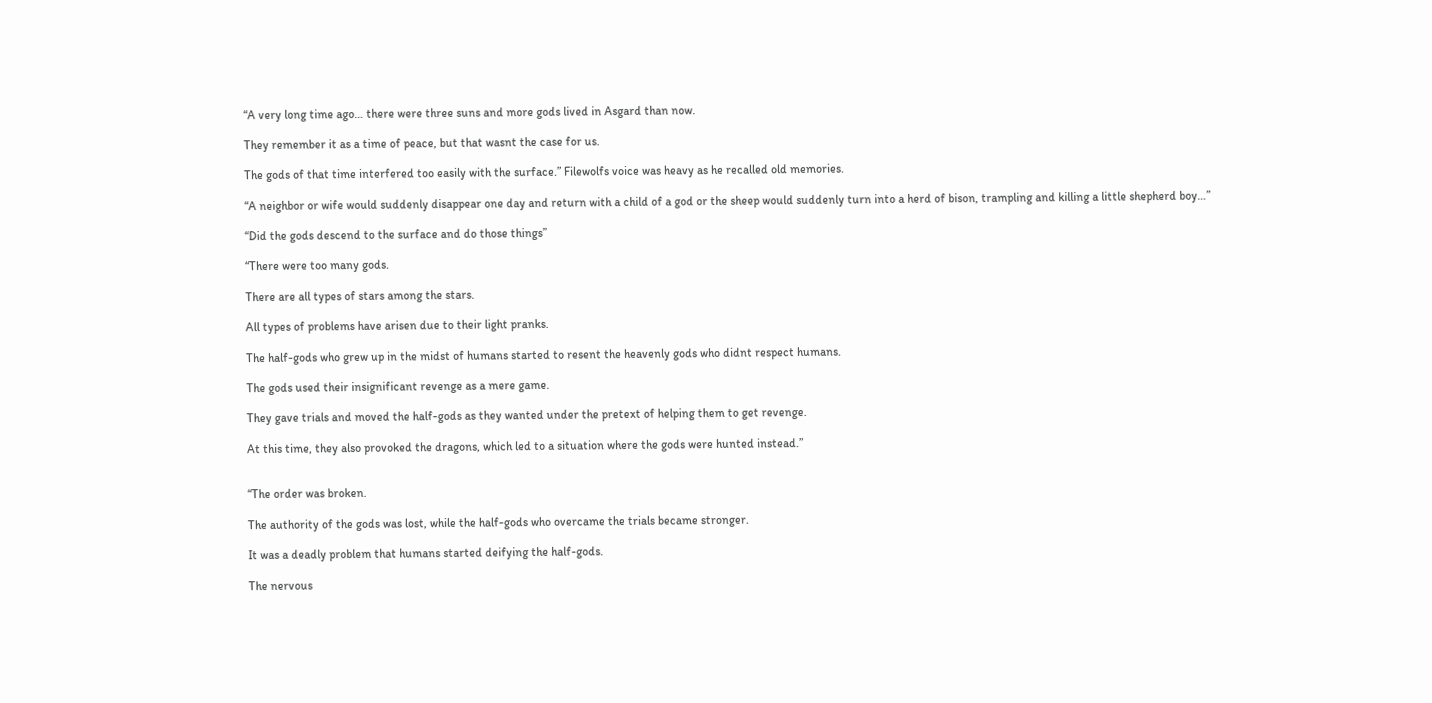“A very long time ago… there were three suns and more gods lived in Asgard than now.

They remember it as a time of peace, but that wasnt the case for us.

The gods of that time interfered too easily with the surface.” Filewolfs voice was heavy as he recalled old memories.

“A neighbor or wife would suddenly disappear one day and return with a child of a god or the sheep would suddenly turn into a herd of bison, trampling and killing a little shepherd boy…”

“Did the gods descend to the surface and do those things”

“There were too many gods.

There are all types of stars among the stars.

All types of problems have arisen due to their light pranks.

The half-gods who grew up in the midst of humans started to resent the heavenly gods who didnt respect humans.

The gods used their insignificant revenge as a mere game.

They gave trials and moved the half-gods as they wanted under the pretext of helping them to get revenge.

At this time, they also provoked the dragons, which led to a situation where the gods were hunted instead.”


“The order was broken.

The authority of the gods was lost, while the half-gods who overcame the trials became stronger.

It was a deadly problem that humans started deifying the half-gods.

The nervous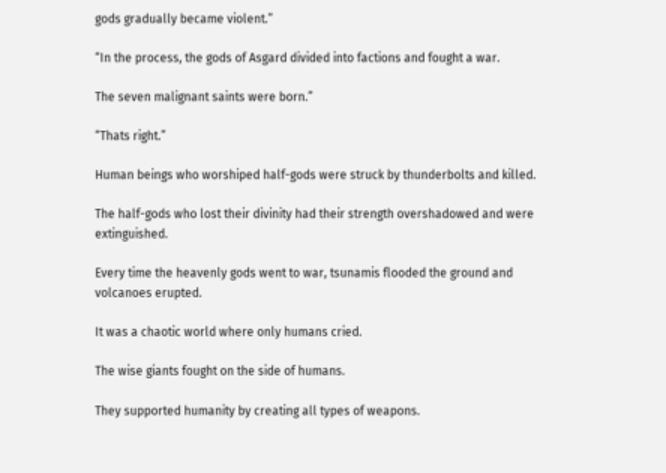gods gradually became violent.”

“In the process, the gods of Asgard divided into factions and fought a war.

The seven malignant saints were born.”

“Thats right.”

Human beings who worshiped half-gods were struck by thunderbolts and killed.

The half-gods who lost their divinity had their strength overshadowed and were extinguished.

Every time the heavenly gods went to war, tsunamis flooded the ground and volcanoes erupted.

It was a chaotic world where only humans cried.

The wise giants fought on the side of humans.

They supported humanity by creating all types of weapons.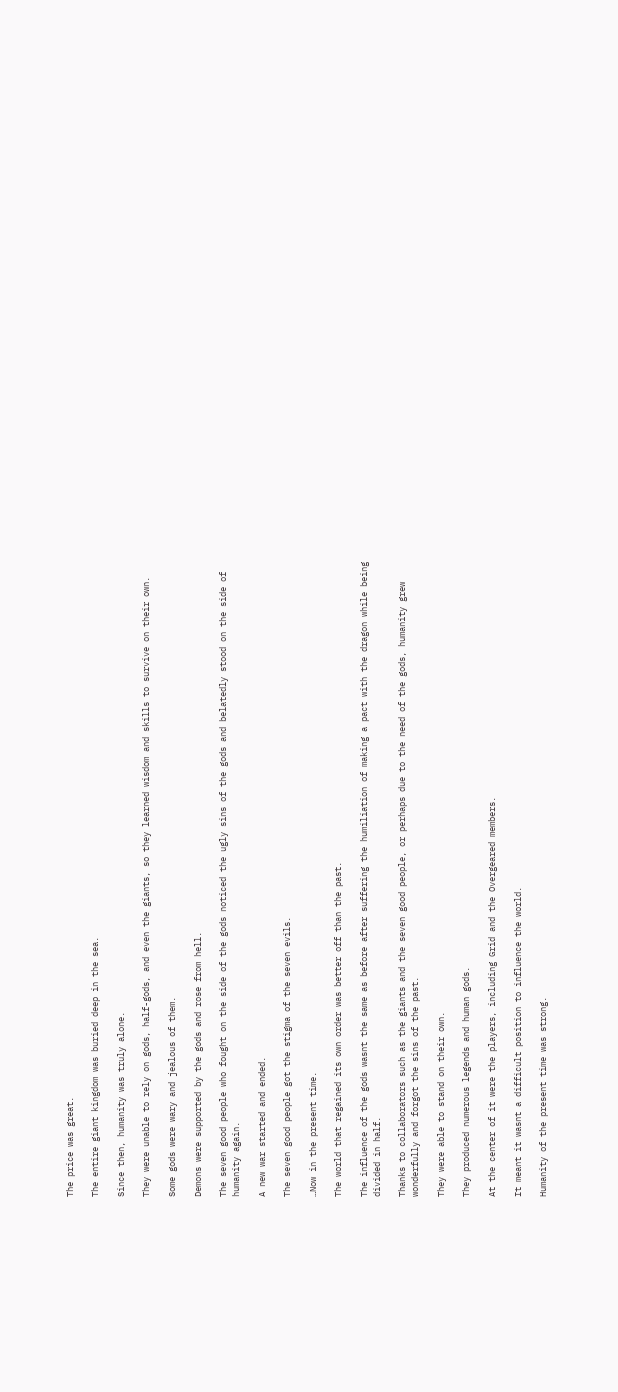The price was great.

The entire giant kingdom was buried deep in the sea.

Since then, humanity was truly alone.

They were unable to rely on gods, half-gods, and even the giants, so they learned wisdom and skills to survive on their own.

Some gods were wary and jealous of them.

Demons were supported by the gods and rose from hell.

The seven good people who fought on the side of the gods noticed the ugly sins of the gods and belatedly stood on the side of humanity again.

A new war started and ended.

The seven good people got the stigma of the seven evils.

…Now in the present time.

The world that regained its own order was better off than the past.

The influence of the gods wasnt the same as before after suffering the humiliation of making a pact with the dragon while being divided in half.

Thanks to collaborators such as the giants and the seven good people, or perhaps due to the need of the gods, humanity grew wonderfully and forgot the sins of the past.

They were able to stand on their own.

They produced numerous legends and human gods.

At the center of it were the players, including Grid and the Overgeared members.

It meant it wasnt a difficult position to influence the world.

Humanity of the present time was strong.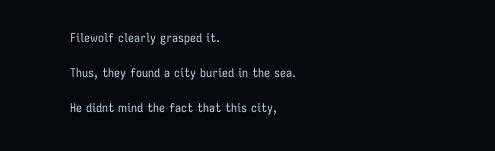Filewolf clearly grasped it.

Thus, they found a city buried in the sea.

He didnt mind the fact that this city,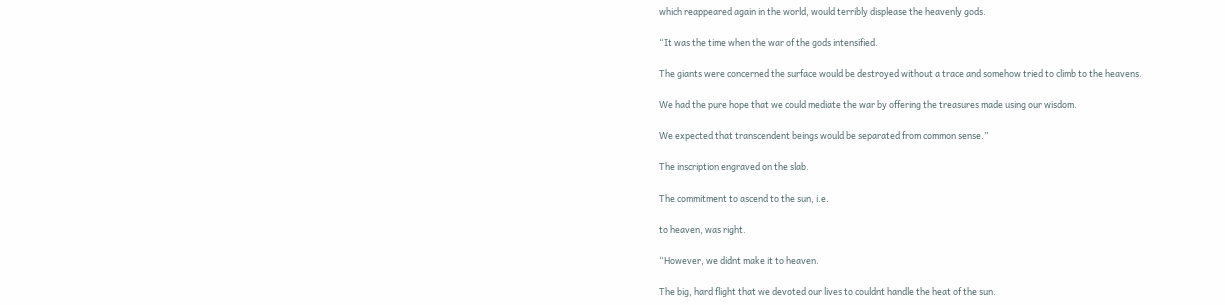which reappeared again in the world, would terribly displease the heavenly gods.

“It was the time when the war of the gods intensified.

The giants were concerned the surface would be destroyed without a trace and somehow tried to climb to the heavens.

We had the pure hope that we could mediate the war by offering the treasures made using our wisdom.

We expected that transcendent beings would be separated from common sense.”

The inscription engraved on the slab.

The commitment to ascend to the sun, i.e.

to heaven, was right.

“However, we didnt make it to heaven.

The big, hard flight that we devoted our lives to couldnt handle the heat of the sun.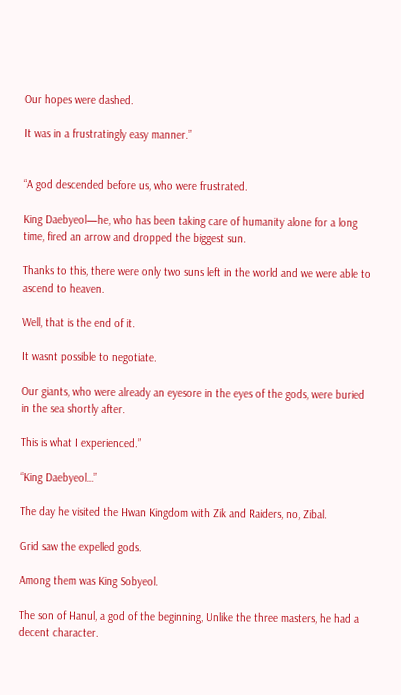Our hopes were dashed.

It was in a frustratingly easy manner.”


“A god descended before us, who were frustrated.

King Daebyeol—he, who has been taking care of humanity alone for a long time, fired an arrow and dropped the biggest sun.

Thanks to this, there were only two suns left in the world and we were able to ascend to heaven.

Well, that is the end of it.

It wasnt possible to negotiate.

Our giants, who were already an eyesore in the eyes of the gods, were buried in the sea shortly after.

This is what I experienced.”

“King Daebyeol…”

The day he visited the Hwan Kingdom with Zik and Raiders, no, Zibal.

Grid saw the expelled gods.

Among them was King Sobyeol.

The son of Hanul, a god of the beginning, Unlike the three masters, he had a decent character.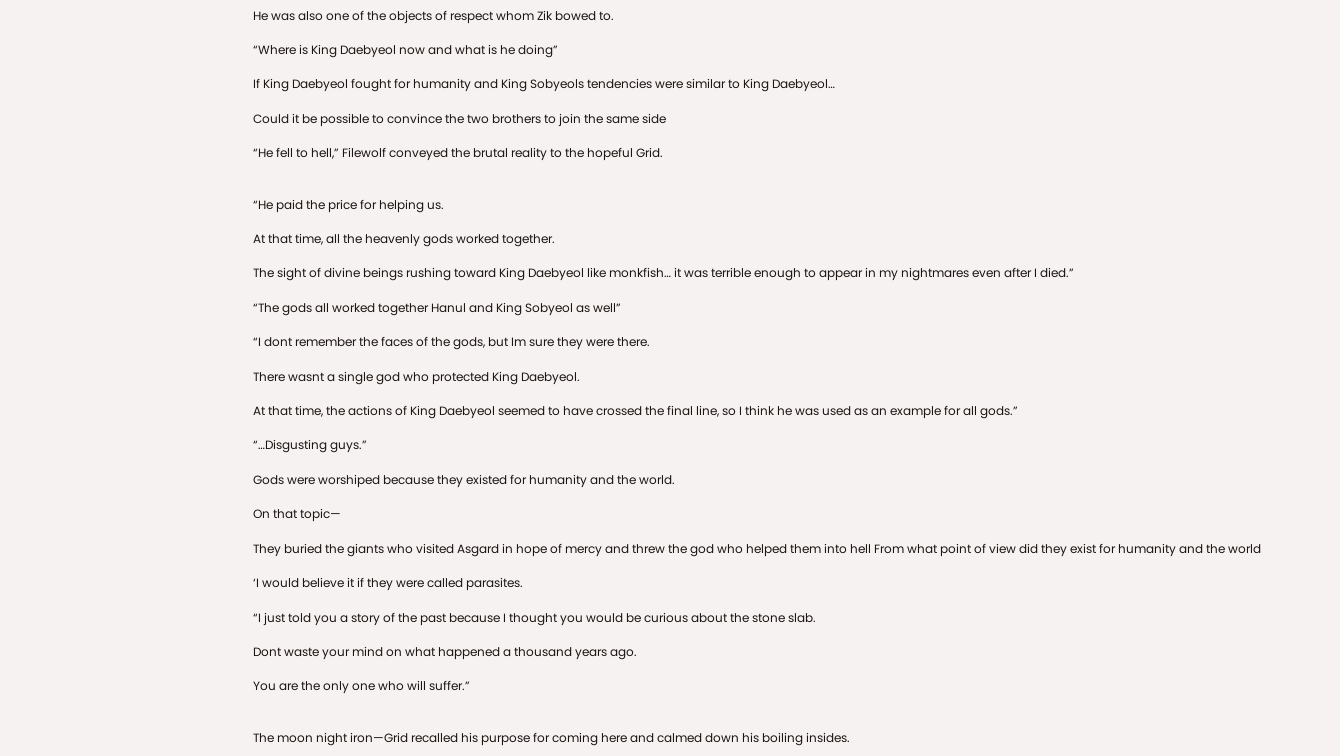He was also one of the objects of respect whom Zik bowed to.

“Where is King Daebyeol now and what is he doing”

If King Daebyeol fought for humanity and King Sobyeols tendencies were similar to King Daebyeol…

Could it be possible to convince the two brothers to join the same side

“He fell to hell,” Filewolf conveyed the brutal reality to the hopeful Grid.


“He paid the price for helping us.

At that time, all the heavenly gods worked together.

The sight of divine beings rushing toward King Daebyeol like monkfish… it was terrible enough to appear in my nightmares even after I died.”

“The gods all worked together Hanul and King Sobyeol as well”

“I dont remember the faces of the gods, but Im sure they were there.

There wasnt a single god who protected King Daebyeol.

At that time, the actions of King Daebyeol seemed to have crossed the final line, so I think he was used as an example for all gods.”

“…Disgusting guys.”

Gods were worshiped because they existed for humanity and the world.

On that topic—

They buried the giants who visited Asgard in hope of mercy and threw the god who helped them into hell From what point of view did they exist for humanity and the world

‘I would believe it if they were called parasites.

“I just told you a story of the past because I thought you would be curious about the stone slab.

Dont waste your mind on what happened a thousand years ago.

You are the only one who will suffer.”


The moon night iron—Grid recalled his purpose for coming here and calmed down his boiling insides.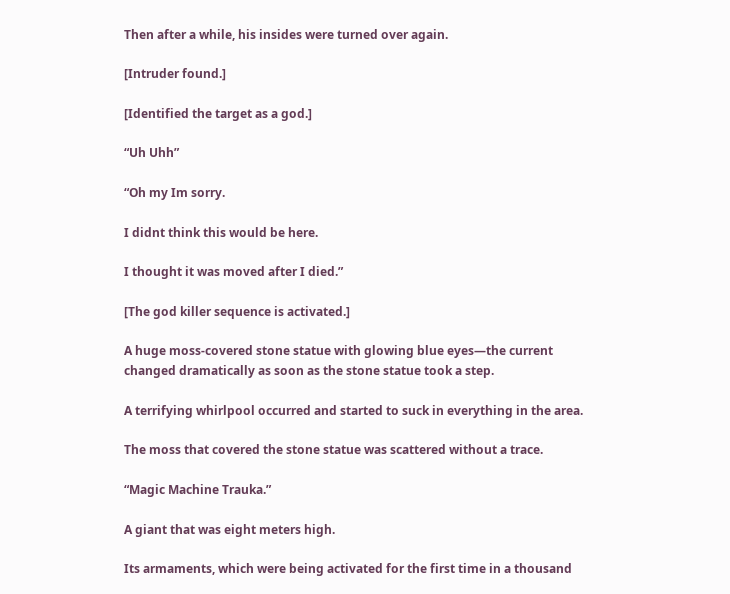Then after a while, his insides were turned over again.

[Intruder found.]

[Identified the target as a god.]

“Uh Uhh”

“Oh my Im sorry.

I didnt think this would be here.

I thought it was moved after I died.”

[The god killer sequence is activated.]

A huge moss-covered stone statue with glowing blue eyes—the current changed dramatically as soon as the stone statue took a step.

A terrifying whirlpool occurred and started to suck in everything in the area.

The moss that covered the stone statue was scattered without a trace.

“Magic Machine Trauka.”

A giant that was eight meters high.

Its armaments, which were being activated for the first time in a thousand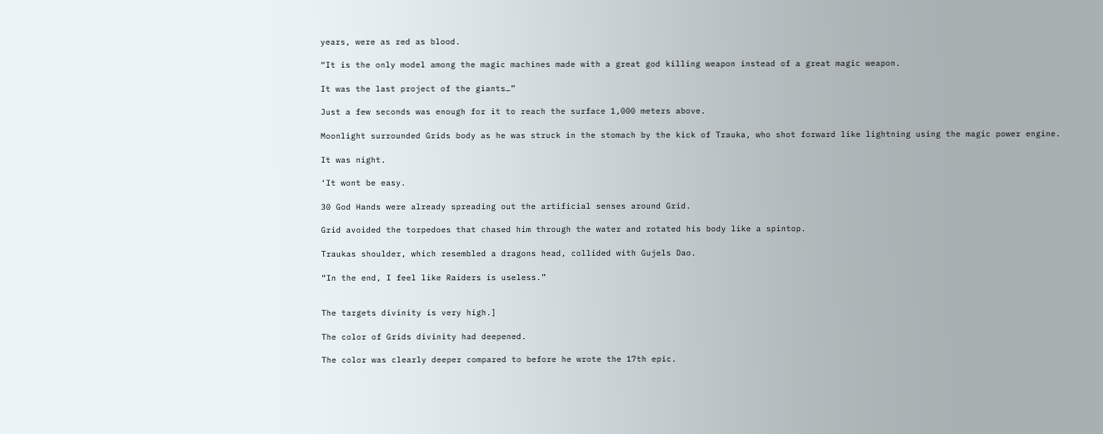years, were as red as blood.

“It is the only model among the magic machines made with a great god killing weapon instead of a great magic weapon.

It was the last project of the giants…”

Just a few seconds was enough for it to reach the surface 1,000 meters above.

Moonlight surrounded Grids body as he was struck in the stomach by the kick of Trauka, who shot forward like lightning using the magic power engine.

It was night.

‘It wont be easy.

30 God Hands were already spreading out the artificial senses around Grid.

Grid avoided the torpedoes that chased him through the water and rotated his body like a spintop.

Traukas shoulder, which resembled a dragons head, collided with Gujels Dao.

“In the end, I feel like Raiders is useless.”


The targets divinity is very high.]

The color of Grids divinity had deepened.

The color was clearly deeper compared to before he wrote the 17th epic.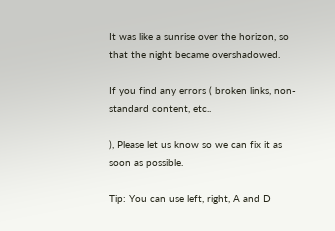It was like a sunrise over the horizon, so that the night became overshadowed.

If you find any errors ( broken links, non-standard content, etc..

), Please let us know so we can fix it as soon as possible.

Tip: You can use left, right, A and D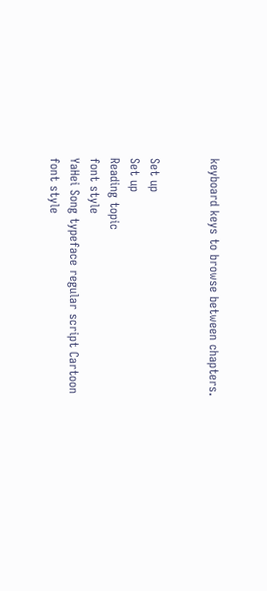keyboard keys to browse between chapters.


Set up
Set up
Reading topic
font style
YaHei Song typeface regular script Cartoon
font style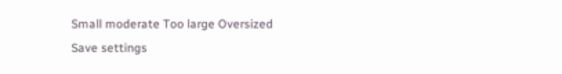Small moderate Too large Oversized
Save settings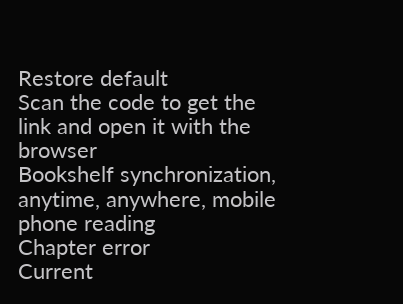Restore default
Scan the code to get the link and open it with the browser
Bookshelf synchronization, anytime, anywhere, mobile phone reading
Chapter error
Current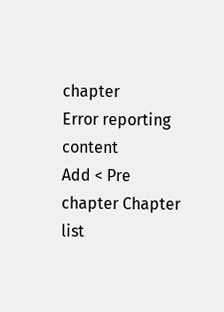chapter
Error reporting content
Add < Pre chapter Chapter list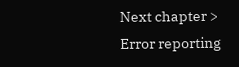Next chapter > Error reporting